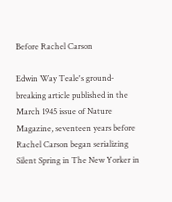Before Rachel Carson

Edwin Way Teale's ground-breaking article published in the March 1945 issue of Nature Magazine, seventeen years before Rachel Carson began serializing Silent Spring in The New Yorker in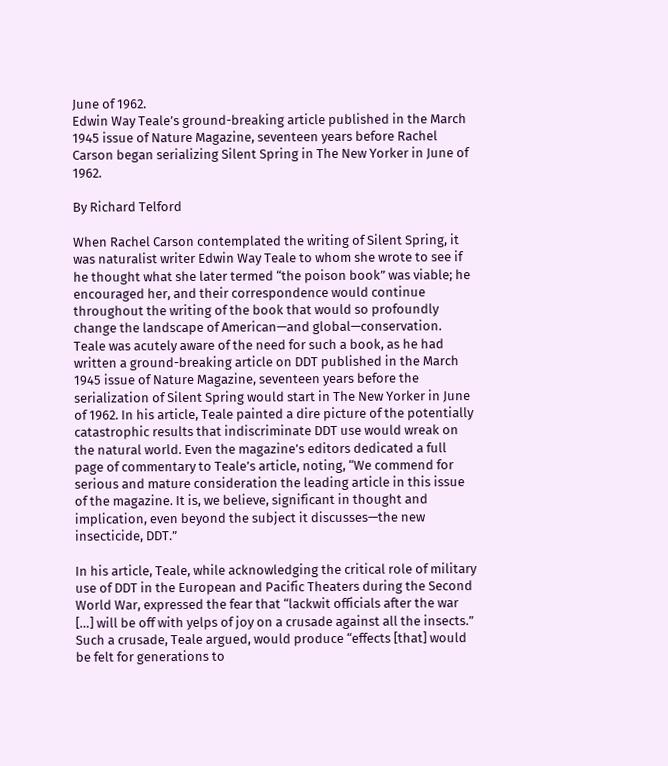June of 1962.
Edwin Way Teale’s ground-breaking article published in the March 1945 issue of Nature Magazine, seventeen years before Rachel Carson began serializing Silent Spring in The New Yorker in June of 1962.

By Richard Telford

When Rachel Carson contemplated the writing of Silent Spring, it was naturalist writer Edwin Way Teale to whom she wrote to see if he thought what she later termed “the poison book” was viable; he encouraged her, and their correspondence would continue throughout the writing of the book that would so profoundly change the landscape of American—and global—conservation. Teale was acutely aware of the need for such a book, as he had written a ground-breaking article on DDT published in the March 1945 issue of Nature Magazine, seventeen years before the serialization of Silent Spring would start in The New Yorker in June of 1962. In his article, Teale painted a dire picture of the potentially catastrophic results that indiscriminate DDT use would wreak on the natural world. Even the magazine’s editors dedicated a full page of commentary to Teale’s article, noting, “We commend for serious and mature consideration the leading article in this issue of the magazine. It is, we believe, significant in thought and implication, even beyond the subject it discusses—the new insecticide, DDT.”

In his article, Teale, while acknowledging the critical role of military use of DDT in the European and Pacific Theaters during the Second World War, expressed the fear that “lackwit officials after the war […] will be off with yelps of joy on a crusade against all the insects.” Such a crusade, Teale argued, would produce “effects [that] would be felt for generations to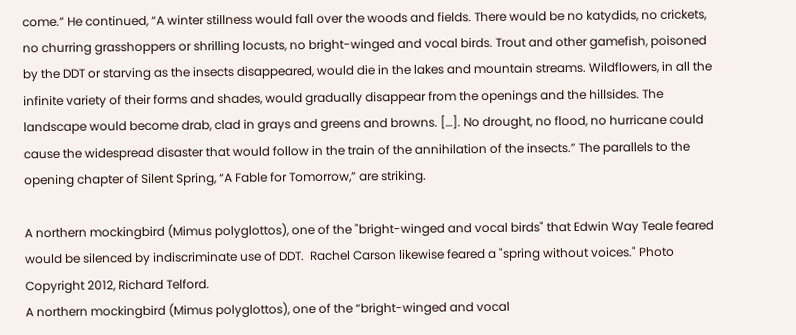come.” He continued, “A winter stillness would fall over the woods and fields. There would be no katydids, no crickets, no churring grasshoppers or shrilling locusts, no bright-winged and vocal birds. Trout and other gamefish, poisoned by the DDT or starving as the insects disappeared, would die in the lakes and mountain streams. Wildflowers, in all the infinite variety of their forms and shades, would gradually disappear from the openings and the hillsides. The landscape would become drab, clad in grays and greens and browns. […]. No drought, no flood, no hurricane could cause the widespread disaster that would follow in the train of the annihilation of the insects.” The parallels to the opening chapter of Silent Spring, “A Fable for Tomorrow,” are striking.

A northern mockingbird (Mimus polyglottos), one of the "bright-winged and vocal birds" that Edwin Way Teale feared would be silenced by indiscriminate use of DDT.  Rachel Carson likewise feared a "spring without voices." Photo Copyright 2012, Richard Telford.
A northern mockingbird (Mimus polyglottos), one of the “bright-winged and vocal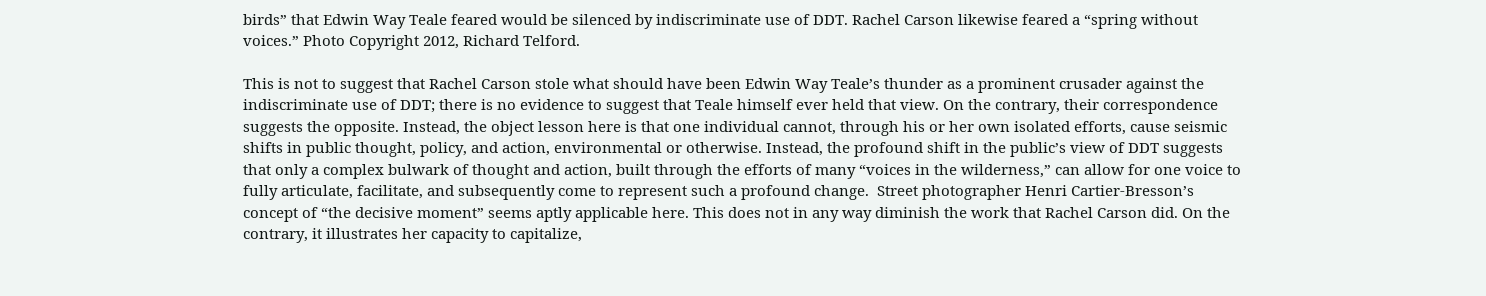birds” that Edwin Way Teale feared would be silenced by indiscriminate use of DDT. Rachel Carson likewise feared a “spring without voices.” Photo Copyright 2012, Richard Telford.

This is not to suggest that Rachel Carson stole what should have been Edwin Way Teale’s thunder as a prominent crusader against the indiscriminate use of DDT; there is no evidence to suggest that Teale himself ever held that view. On the contrary, their correspondence suggests the opposite. Instead, the object lesson here is that one individual cannot, through his or her own isolated efforts, cause seismic shifts in public thought, policy, and action, environmental or otherwise. Instead, the profound shift in the public’s view of DDT suggests that only a complex bulwark of thought and action, built through the efforts of many “voices in the wilderness,” can allow for one voice to fully articulate, facilitate, and subsequently come to represent such a profound change.  Street photographer Henri Cartier-Bresson’s concept of “the decisive moment” seems aptly applicable here. This does not in any way diminish the work that Rachel Carson did. On the contrary, it illustrates her capacity to capitalize,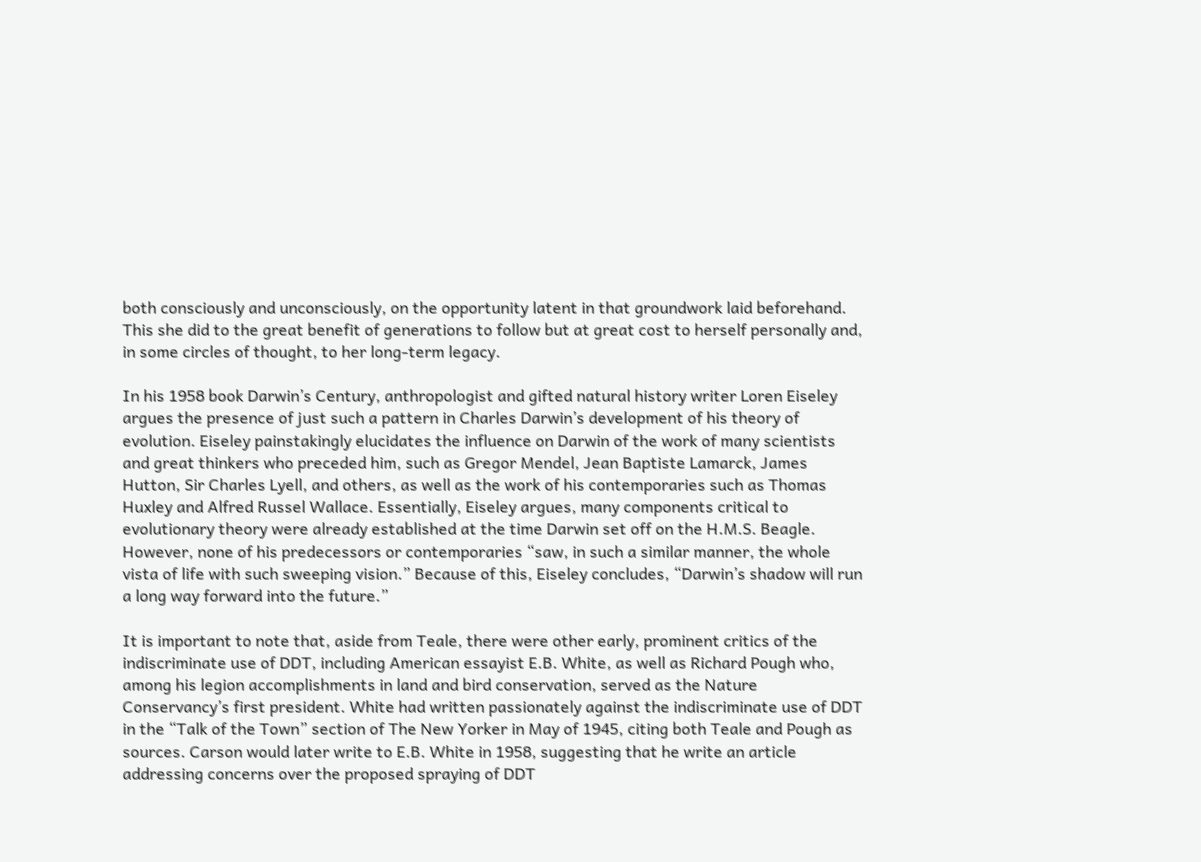both consciously and unconsciously, on the opportunity latent in that groundwork laid beforehand. This she did to the great benefit of generations to follow but at great cost to herself personally and, in some circles of thought, to her long-term legacy.

In his 1958 book Darwin’s Century, anthropologist and gifted natural history writer Loren Eiseley argues the presence of just such a pattern in Charles Darwin’s development of his theory of evolution. Eiseley painstakingly elucidates the influence on Darwin of the work of many scientists and great thinkers who preceded him, such as Gregor Mendel, Jean Baptiste Lamarck, James Hutton, Sir Charles Lyell, and others, as well as the work of his contemporaries such as Thomas Huxley and Alfred Russel Wallace. Essentially, Eiseley argues, many components critical to evolutionary theory were already established at the time Darwin set off on the H.M.S. Beagle. However, none of his predecessors or contemporaries “saw, in such a similar manner, the whole vista of life with such sweeping vision.” Because of this, Eiseley concludes, “Darwin’s shadow will run a long way forward into the future.”

It is important to note that, aside from Teale, there were other early, prominent critics of the indiscriminate use of DDT, including American essayist E.B. White, as well as Richard Pough who, among his legion accomplishments in land and bird conservation, served as the Nature Conservancy’s first president. White had written passionately against the indiscriminate use of DDT in the “Talk of the Town” section of The New Yorker in May of 1945, citing both Teale and Pough as sources. Carson would later write to E.B. White in 1958, suggesting that he write an article addressing concerns over the proposed spraying of DDT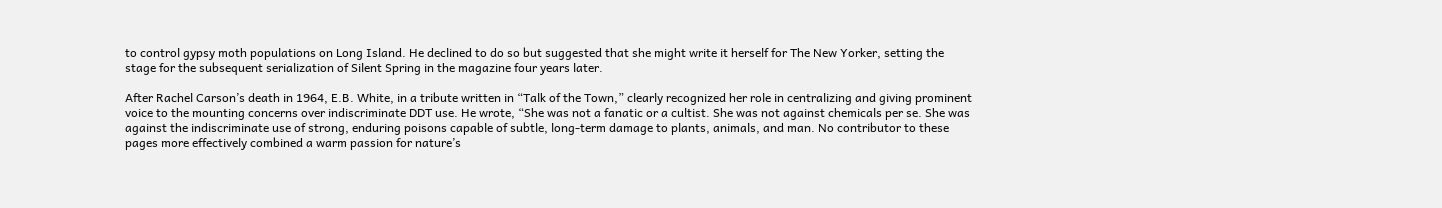to control gypsy moth populations on Long Island. He declined to do so but suggested that she might write it herself for The New Yorker, setting the stage for the subsequent serialization of Silent Spring in the magazine four years later.

After Rachel Carson’s death in 1964, E.B. White, in a tribute written in “Talk of the Town,” clearly recognized her role in centralizing and giving prominent voice to the mounting concerns over indiscriminate DDT use. He wrote, “She was not a fanatic or a cultist. She was not against chemicals per se. She was against the indiscriminate use of strong, enduring poisons capable of subtle, long-term damage to plants, animals, and man. No contributor to these pages more effectively combined a warm passion for nature’s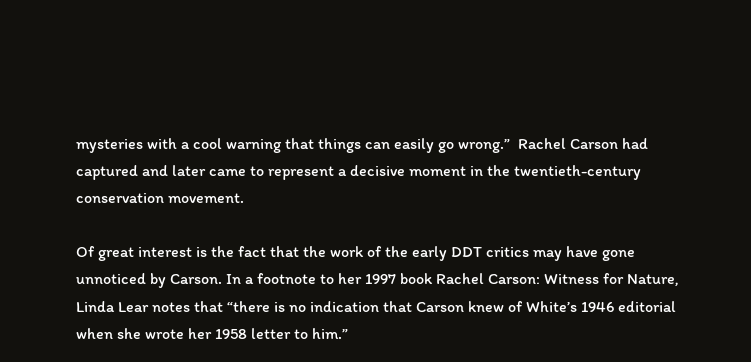mysteries with a cool warning that things can easily go wrong.”  Rachel Carson had captured and later came to represent a decisive moment in the twentieth-century conservation movement.

Of great interest is the fact that the work of the early DDT critics may have gone unnoticed by Carson. In a footnote to her 1997 book Rachel Carson: Witness for Nature, Linda Lear notes that “there is no indication that Carson knew of White’s 1946 editorial when she wrote her 1958 letter to him.”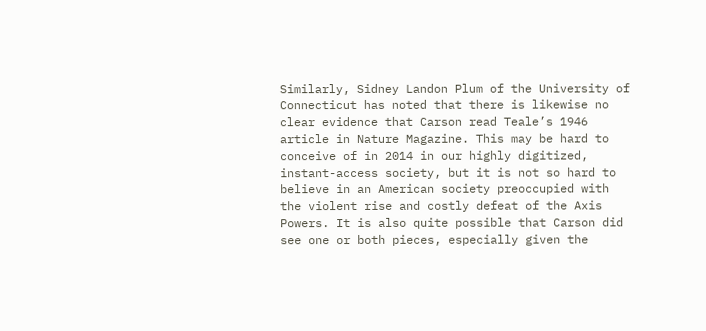Similarly, Sidney Landon Plum of the University of Connecticut has noted that there is likewise no clear evidence that Carson read Teale’s 1946 article in Nature Magazine. This may be hard to conceive of in 2014 in our highly digitized, instant-access society, but it is not so hard to believe in an American society preoccupied with the violent rise and costly defeat of the Axis Powers. It is also quite possible that Carson did see one or both pieces, especially given the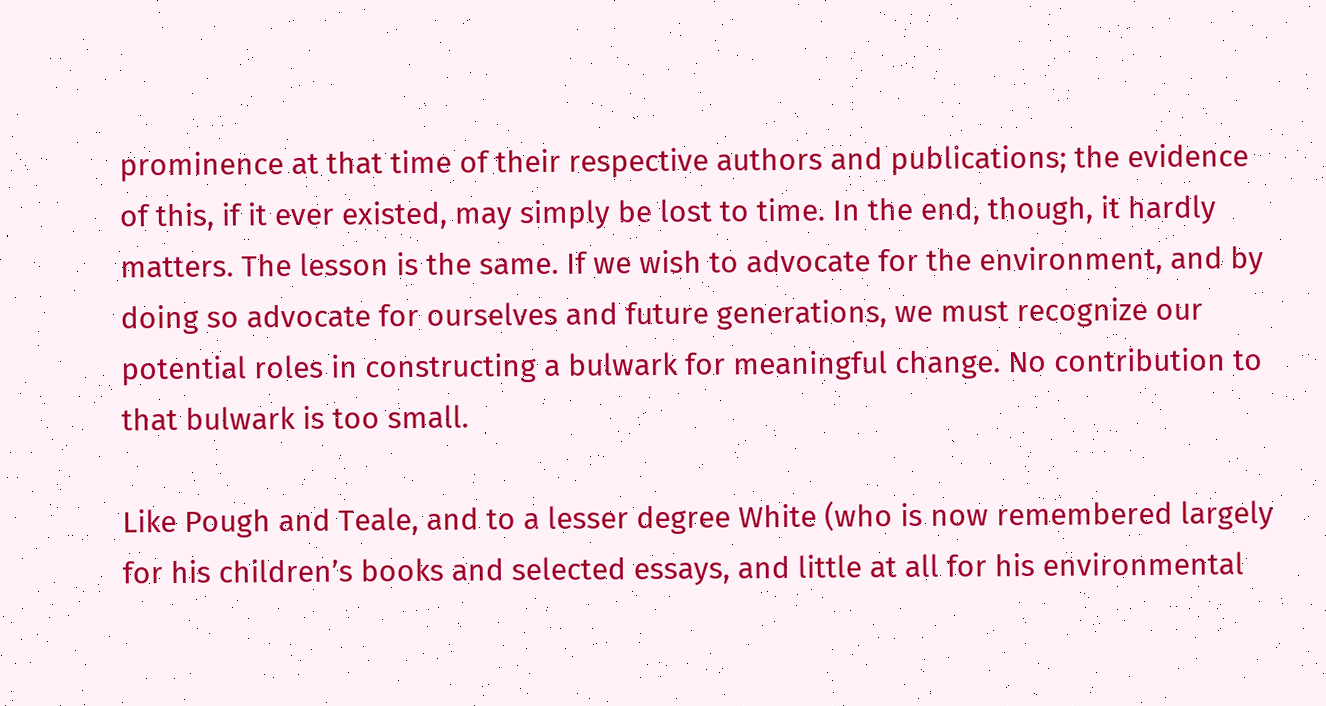prominence at that time of their respective authors and publications; the evidence of this, if it ever existed, may simply be lost to time. In the end, though, it hardly matters. The lesson is the same. If we wish to advocate for the environment, and by doing so advocate for ourselves and future generations, we must recognize our potential roles in constructing a bulwark for meaningful change. No contribution to that bulwark is too small.

Like Pough and Teale, and to a lesser degree White (who is now remembered largely for his children’s books and selected essays, and little at all for his environmental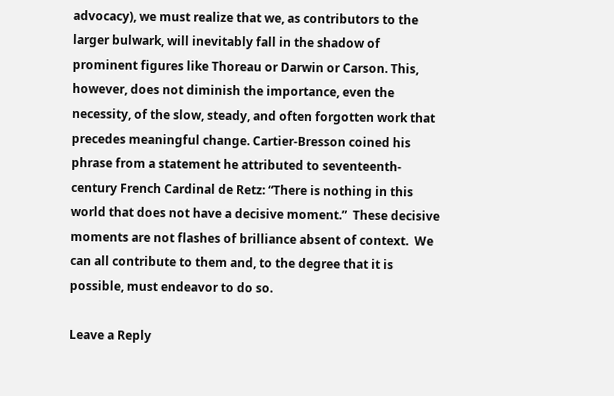advocacy), we must realize that we, as contributors to the larger bulwark, will inevitably fall in the shadow of prominent figures like Thoreau or Darwin or Carson. This, however, does not diminish the importance, even the necessity, of the slow, steady, and often forgotten work that precedes meaningful change. Cartier-Bresson coined his phrase from a statement he attributed to seventeenth-century French Cardinal de Retz: “There is nothing in this world that does not have a decisive moment.”  These decisive moments are not flashes of brilliance absent of context.  We can all contribute to them and, to the degree that it is possible, must endeavor to do so.

Leave a Reply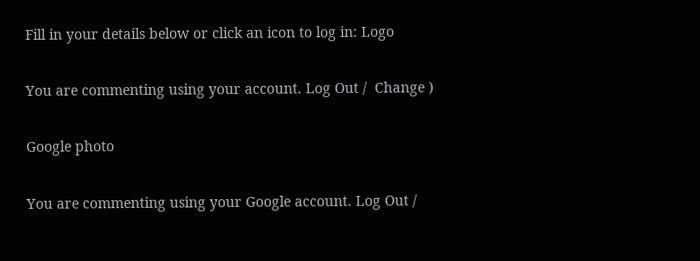Fill in your details below or click an icon to log in: Logo

You are commenting using your account. Log Out /  Change )

Google photo

You are commenting using your Google account. Log Out /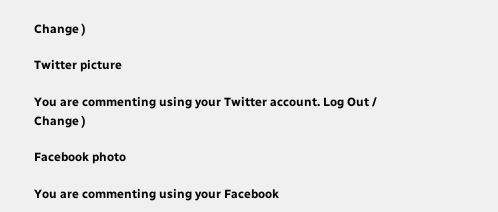Change )

Twitter picture

You are commenting using your Twitter account. Log Out /  Change )

Facebook photo

You are commenting using your Facebook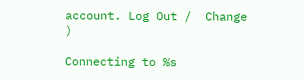account. Log Out /  Change )

Connecting to %s